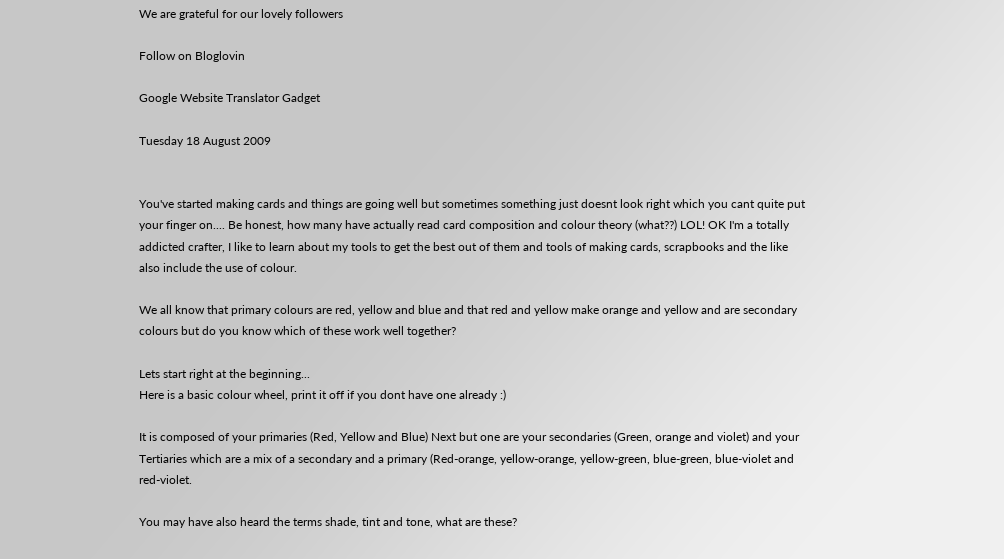We are grateful for our lovely followers

Follow on Bloglovin

Google Website Translator Gadget

Tuesday 18 August 2009


You've started making cards and things are going well but sometimes something just doesnt look right which you cant quite put your finger on.... Be honest, how many have actually read card composition and colour theory (what??) LOL! OK I'm a totally addicted crafter, I like to learn about my tools to get the best out of them and tools of making cards, scrapbooks and the like also include the use of colour.

We all know that primary colours are red, yellow and blue and that red and yellow make orange and yellow and are secondary colours but do you know which of these work well together?

Lets start right at the beginning...
Here is a basic colour wheel, print it off if you dont have one already :)

It is composed of your primaries (Red, Yellow and Blue) Next but one are your secondaries (Green, orange and violet) and your Tertiaries which are a mix of a secondary and a primary (Red-orange, yellow-orange, yellow-green, blue-green, blue-violet and red-violet.

You may have also heard the terms shade, tint and tone, what are these?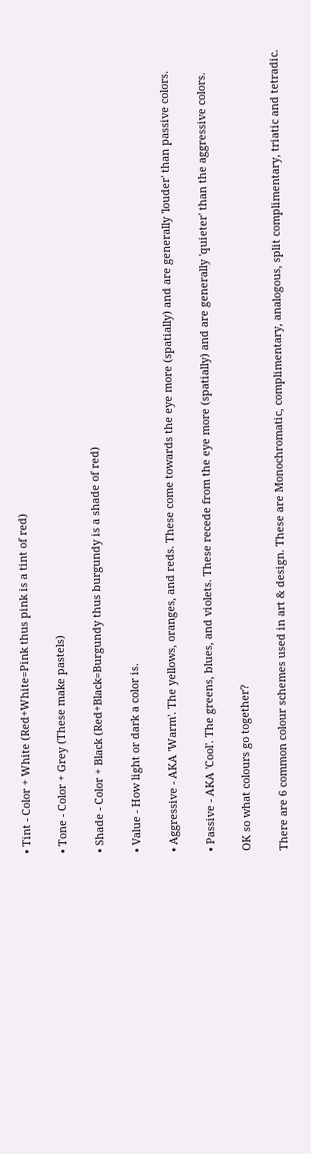• Tint - Color + White (Red+White=Pink thus pink is a tint of red)

• Tone - Color + Grey (These make pastels)

• Shade - Color + Black (Red+Black=Burgundy thus burgundy is a shade of red)

• Value - How light or dark a color is.

• Aggressive - AKA 'Warm'. The yellows, oranges, and reds. These come towards the eye more (spatially) and are generally 'louder' than passive colors.

• Passive - AKA 'Cool'. The greens, blues, and violets. These recede from the eye more (spatially) and are generally 'quieter' than the aggressive colors.

OK so what colours go together?

There are 6 common colour schemes used in art & design. These are Monochromatic, complimentary, analogous, split complimentary, triatic and tetradic.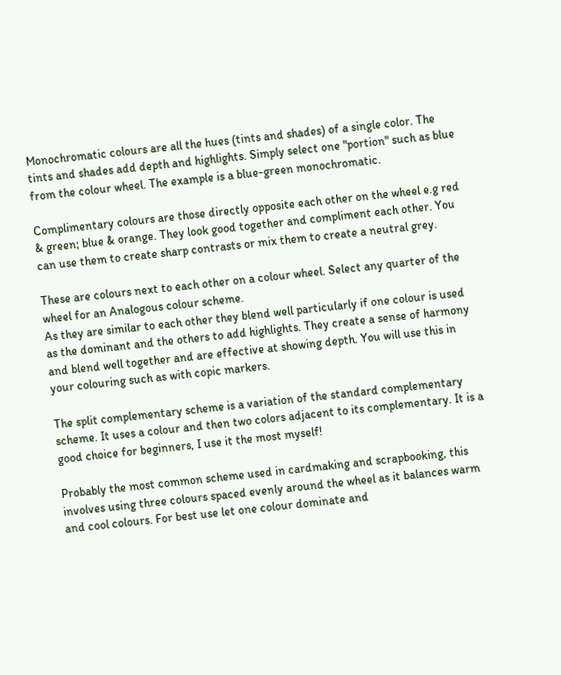Monochromatic colours are all the hues (tints and shades) of a single color. The tints and shades add depth and highlights. Simply select one "portion" such as blue from the colour wheel. The example is a blue-green monochromatic.

Complimentary colours are those directly opposite each other on the wheel e.g red & green; blue & orange. They look good together and compliment each other. You can use them to create sharp contrasts or mix them to create a neutral grey.

These are colours next to each other on a colour wheel. Select any quarter of the wheel for an Analogous colour scheme.
As they are similar to each other they blend well particularly if one colour is used as the dominant and the others to add highlights. They create a sense of harmony and blend well together and are effective at showing depth. You will use this in your colouring such as with copic markers.

The split complementary scheme is a variation of the standard complementary scheme. It uses a colour and then two colors adjacent to its complementary. It is a good choice for beginners, I use it the most myself!

Probably the most common scheme used in cardmaking and scrapbooking, this involves using three colours spaced evenly around the wheel as it balances warm and cool colours. For best use let one colour dominate and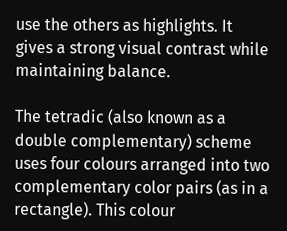use the others as highlights. It gives a strong visual contrast while maintaining balance.

The tetradic (also known as a double complementary) scheme uses four colours arranged into two complementary color pairs (as in a rectangle). This colour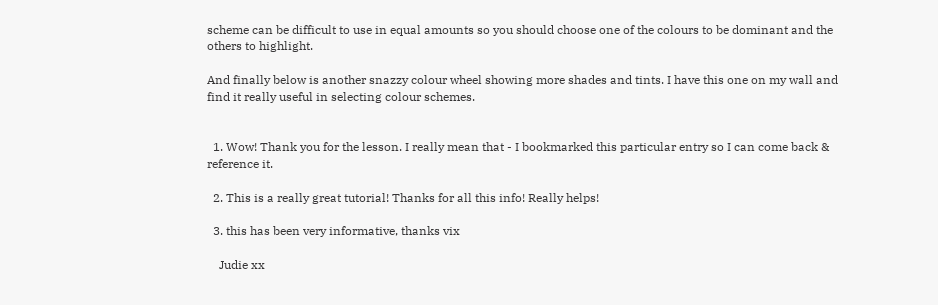scheme can be difficult to use in equal amounts so you should choose one of the colours to be dominant and the others to highlight.

And finally below is another snazzy colour wheel showing more shades and tints. I have this one on my wall and find it really useful in selecting colour schemes.


  1. Wow! Thank you for the lesson. I really mean that - I bookmarked this particular entry so I can come back & reference it.

  2. This is a really great tutorial! Thanks for all this info! Really helps!

  3. this has been very informative, thanks vix

    Judie xx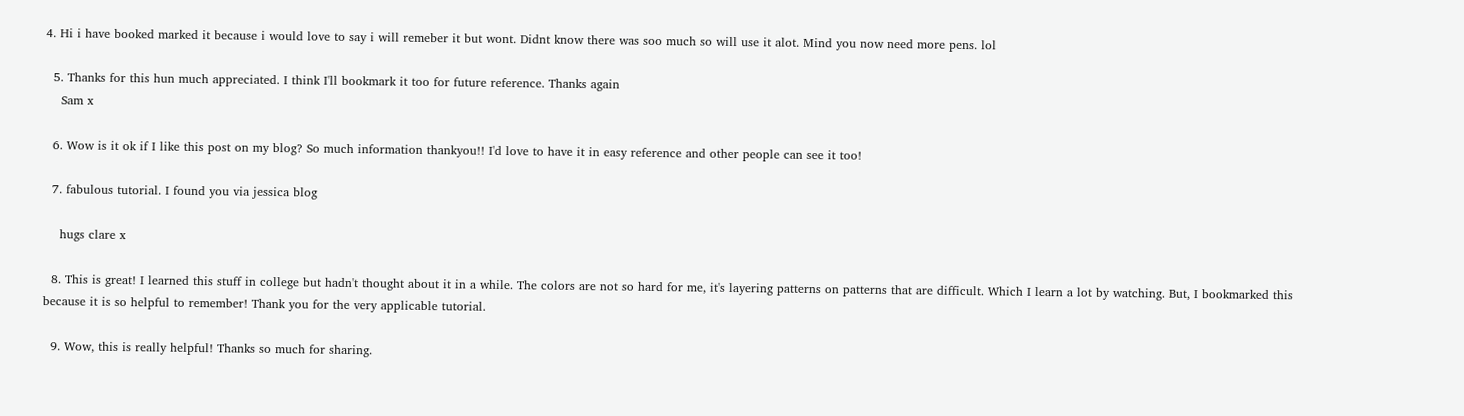4. Hi i have booked marked it because i would love to say i will remeber it but wont. Didnt know there was soo much so will use it alot. Mind you now need more pens. lol

  5. Thanks for this hun much appreciated. I think I'll bookmark it too for future reference. Thanks again
    Sam x

  6. Wow is it ok if I like this post on my blog? So much information thankyou!! I'd love to have it in easy reference and other people can see it too!

  7. fabulous tutorial. I found you via jessica blog

    hugs clare x

  8. This is great! I learned this stuff in college but hadn't thought about it in a while. The colors are not so hard for me, it's layering patterns on patterns that are difficult. Which I learn a lot by watching. But, I bookmarked this because it is so helpful to remember! Thank you for the very applicable tutorial.

  9. Wow, this is really helpful! Thanks so much for sharing.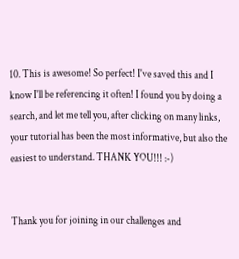10. This is awesome! So perfect! I've saved this and I know I'll be referencing it often! I found you by doing a search, and let me tell you, after clicking on many links, your tutorial has been the most informative, but also the easiest to understand. THANK YOU!!! :-)


Thank you for joining in our challenges and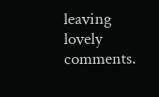leaving lovely comments.